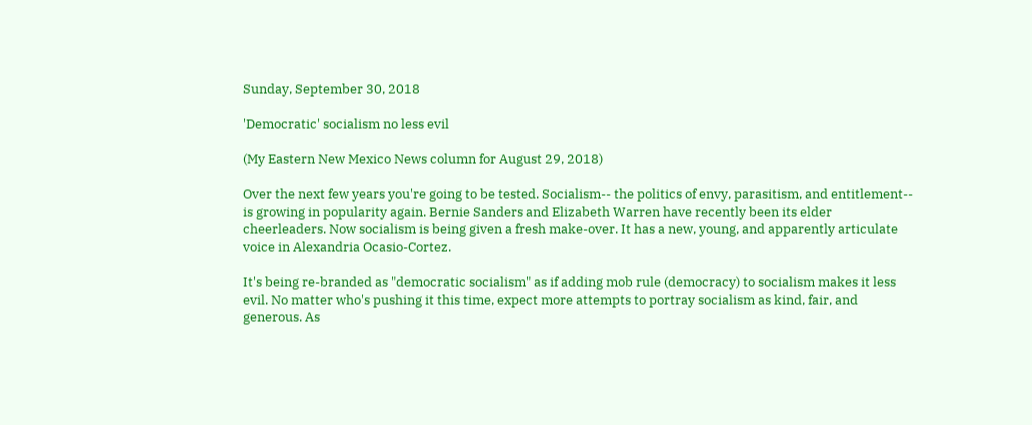Sunday, September 30, 2018

'Democratic' socialism no less evil

(My Eastern New Mexico News column for August 29, 2018)

Over the next few years you're going to be tested. Socialism-- the politics of envy, parasitism, and entitlement-- is growing in popularity again. Bernie Sanders and Elizabeth Warren have recently been its elder cheerleaders. Now socialism is being given a fresh make-over. It has a new, young, and apparently articulate voice in Alexandria Ocasio-Cortez.

It's being re-branded as "democratic socialism" as if adding mob rule (democracy) to socialism makes it less evil. No matter who's pushing it this time, expect more attempts to portray socialism as kind, fair, and generous. As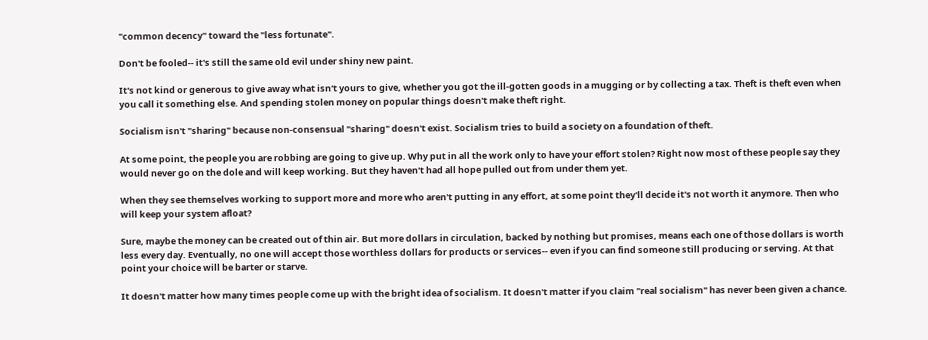"common decency" toward the "less fortunate".

Don't be fooled-- it's still the same old evil under shiny new paint.

It's not kind or generous to give away what isn't yours to give, whether you got the ill-gotten goods in a mugging or by collecting a tax. Theft is theft even when you call it something else. And spending stolen money on popular things doesn't make theft right.

Socialism isn't "sharing" because non-consensual "sharing" doesn't exist. Socialism tries to build a society on a foundation of theft.

At some point, the people you are robbing are going to give up. Why put in all the work only to have your effort stolen? Right now most of these people say they would never go on the dole and will keep working. But they haven't had all hope pulled out from under them yet.

When they see themselves working to support more and more who aren't putting in any effort, at some point they'll decide it's not worth it anymore. Then who will keep your system afloat?

Sure, maybe the money can be created out of thin air. But more dollars in circulation, backed by nothing but promises, means each one of those dollars is worth less every day. Eventually, no one will accept those worthless dollars for products or services-- even if you can find someone still producing or serving. At that point your choice will be barter or starve.

It doesn't matter how many times people come up with the bright idea of socialism. It doesn't matter if you claim "real socialism" has never been given a chance.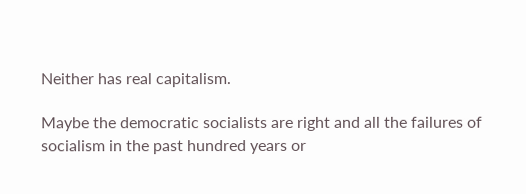Neither has real capitalism.

Maybe the democratic socialists are right and all the failures of socialism in the past hundred years or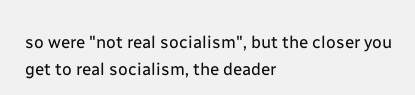so were "not real socialism", but the closer you get to real socialism, the deader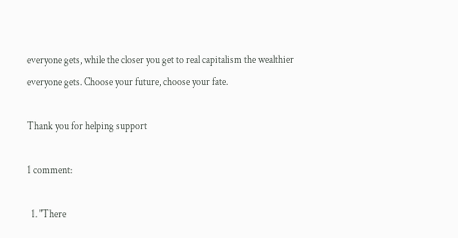everyone gets, while the closer you get to real capitalism the wealthier everyone gets. Choose your future, choose your fate.

Thank you for helping support

1 comment:

  1. "There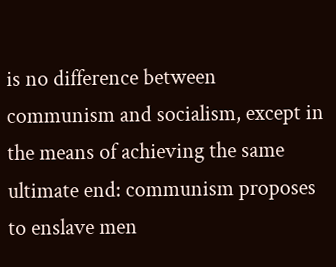is no difference between communism and socialism, except in the means of achieving the same ultimate end: communism proposes to enslave men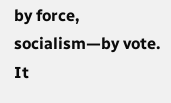by force, socialism—by vote. It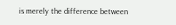is merely the difference between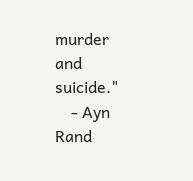murder and suicide."
    - Ayn Rand